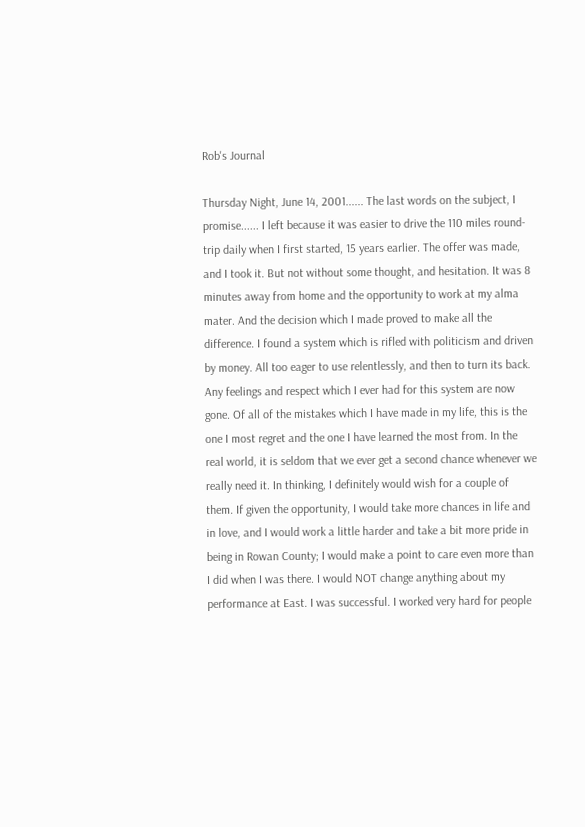Rob's Journal

Thursday Night, June 14, 2001...... The last words on the subject, I promise...... I left because it was easier to drive the 110 miles round-trip daily when I first started, 15 years earlier. The offer was made, and I took it. But not without some thought, and hesitation. It was 8 minutes away from home and the opportunity to work at my alma mater. And the decision which I made proved to make all the difference. I found a system which is rifled with politicism and driven by money. All too eager to use relentlessly, and then to turn its back. Any feelings and respect which I ever had for this system are now gone. Of all of the mistakes which I have made in my life, this is the one I most regret and the one I have learned the most from. In the real world, it is seldom that we ever get a second chance whenever we really need it. In thinking, I definitely would wish for a couple of them. If given the opportunity, I would take more chances in life and in love, and I would work a little harder and take a bit more pride in being in Rowan County; I would make a point to care even more than I did when I was there. I would NOT change anything about my performance at East. I was successful. I worked very hard for people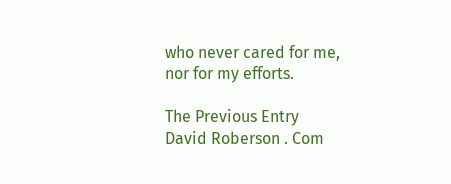who never cared for me, nor for my efforts.

The Previous Entry
David Roberson . Com